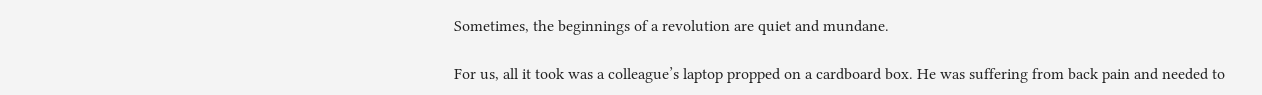Sometimes, the beginnings of a revolution are quiet and mundane.

For us, all it took was a colleague’s laptop propped on a cardboard box. He was suffering from back pain and needed to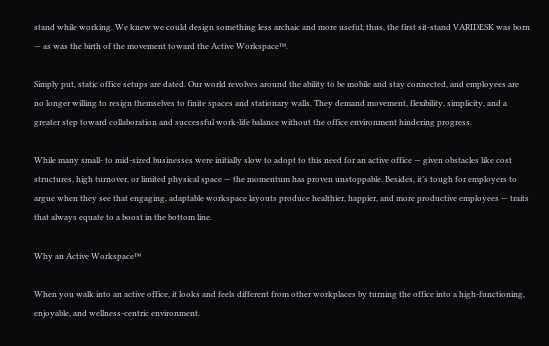stand while working. We knew we could design something less archaic and more useful; thus, the first sit-stand VARIDESK was born — as was the birth of the movement toward the Active Workspace™.

Simply put, static office setups are dated. Our world revolves around the ability to be mobile and stay connected, and employees are no longer willing to resign themselves to finite spaces and stationary walls. They demand movement, flexibility, simplicity, and a greater step toward collaboration and successful work-life balance without the office environment hindering progress.

While many small- to mid-sized businesses were initially slow to adopt to this need for an active office — given obstacles like cost structures, high turnover, or limited physical space — the momentum has proven unstoppable. Besides, it’s tough for employers to argue when they see that engaging, adaptable workspace layouts produce healthier, happier, and more productive employees — traits that always equate to a boost in the bottom line.

Why an Active Workspace™

When you walk into an active office, it looks and feels different from other workplaces by turning the office into a high-functioning, enjoyable, and wellness-centric environment.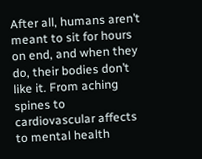After all, humans aren’t meant to sit for hours on end, and when they do, their bodies don’t like it. From aching spines to cardiovascular affects to mental health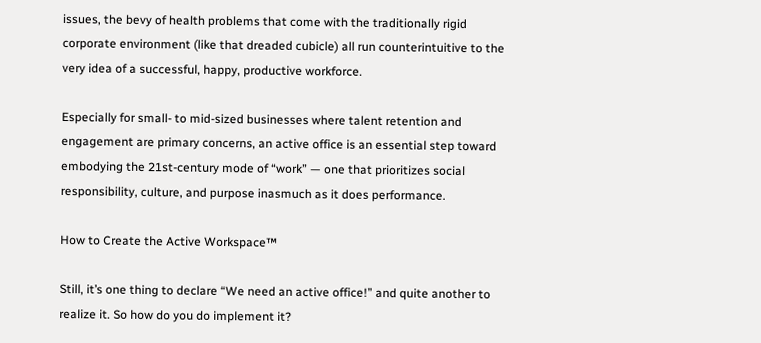issues, the bevy of health problems that come with the traditionally rigid corporate environment (like that dreaded cubicle) all run counterintuitive to the very idea of a successful, happy, productive workforce.

Especially for small- to mid-sized businesses where talent retention and engagement are primary concerns, an active office is an essential step toward embodying the 21st-century mode of “work” — one that prioritizes social responsibility, culture, and purpose inasmuch as it does performance.

How to Create the Active Workspace™

Still, it’s one thing to declare “We need an active office!” and quite another to realize it. So how do you do implement it?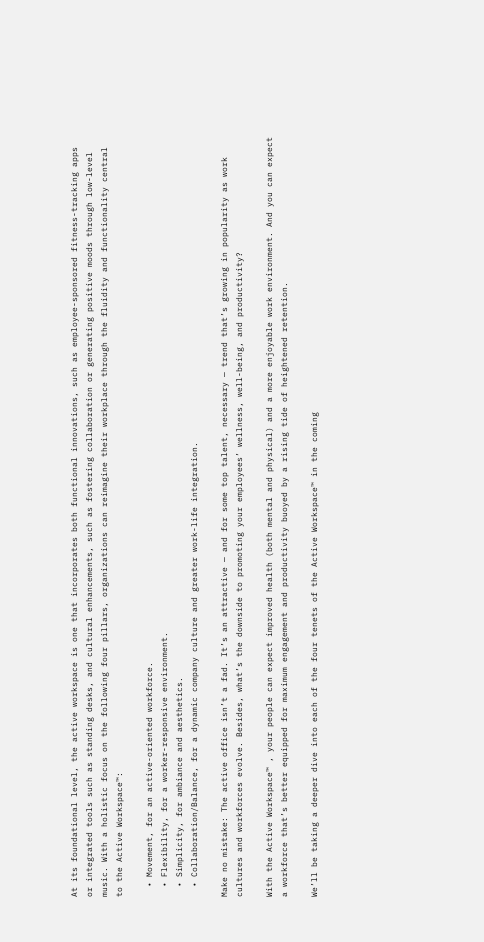At its foundational level, the active workspace is one that incorporates both functional innovations, such as employee-sponsored fitness-tracking apps or integrated tools such as standing desks, and cultural enhancements, such as fostering collaboration or generating positive moods through low-level music. With a holistic focus on the following four pillars, organizations can reimagine their workplace through the fluidity and functionality central to the Active Workspace™:

  • Movement, for an active-oriented workforce.
  • Flexibility, for a worker-responsive environment.
  • Simplicity, for ambiance and aesthetics.
  • Collaboration/Balance, for a dynamic company culture and greater work-life integration.

Make no mistake: The active office isn’t a fad. It’s an attractive — and for some top talent, necessary — trend that’s growing in popularity as work cultures and workforces evolve. Besides, what’s the downside to promoting your employees’ wellness, well-being, and productivity?

With the Active Workspace™ , your people can expect improved health (both mental and physical) and a more enjoyable work environment. And you can expect a workforce that’s better equipped for maximum engagement and productivity buoyed by a rising tide of heightened retention.

We’ll be taking a deeper dive into each of the four tenets of the Active Workspace™ in the coming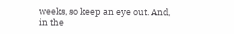weeks, so keep an eye out. And, in the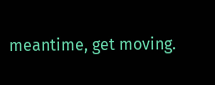meantime, get moving.